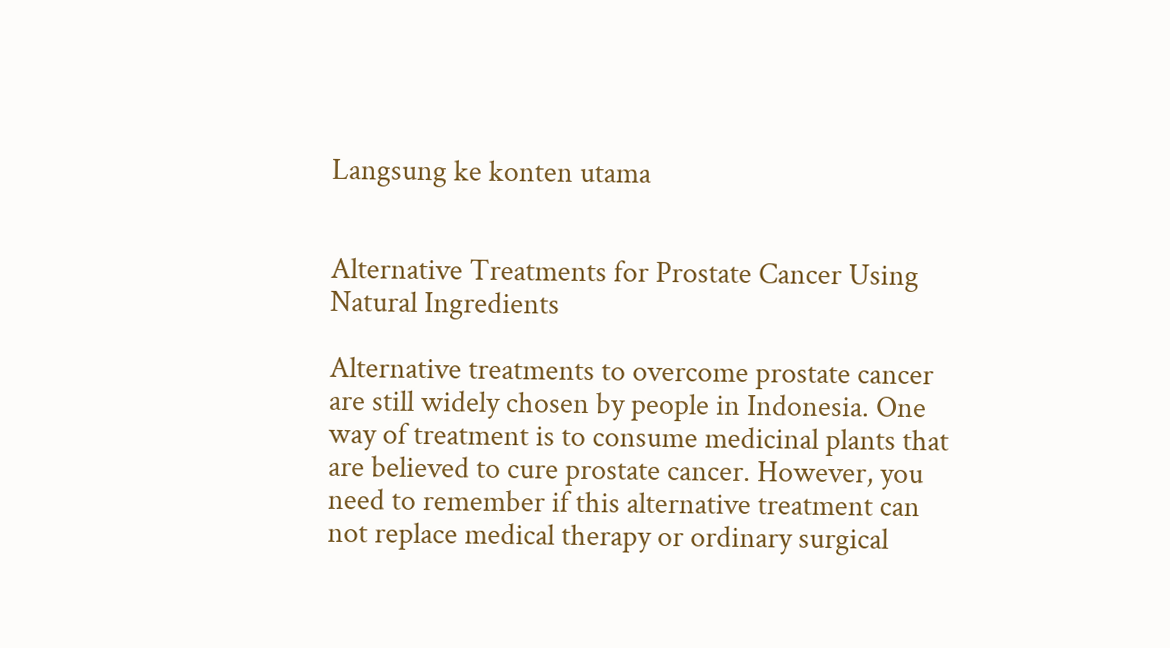Langsung ke konten utama


Alternative Treatments for Prostate Cancer Using Natural Ingredients

Alternative treatments to overcome prostate cancer are still widely chosen by people in Indonesia. One way of treatment is to consume medicinal plants that are believed to cure prostate cancer. However, you need to remember if this alternative treatment can not replace medical therapy or ordinary surgical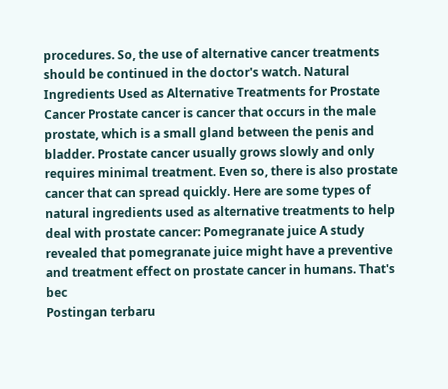procedures. So, the use of alternative cancer treatments should be continued in the doctor's watch. Natural Ingredients Used as Alternative Treatments for Prostate Cancer Prostate cancer is cancer that occurs in the male prostate, which is a small gland between the penis and bladder. Prostate cancer usually grows slowly and only requires minimal treatment. Even so, there is also prostate cancer that can spread quickly. Here are some types of natural ingredients used as alternative treatments to help deal with prostate cancer: Pomegranate juice A study revealed that pomegranate juice might have a preventive and treatment effect on prostate cancer in humans. That's bec
Postingan terbaru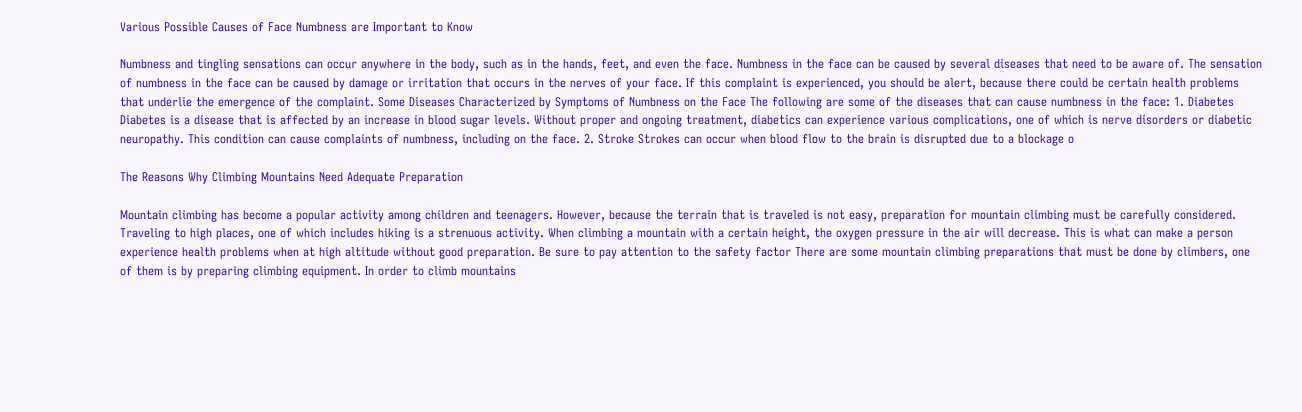Various Possible Causes of Face Numbness are Important to Know

Numbness and tingling sensations can occur anywhere in the body, such as in the hands, feet, and even the face. Numbness in the face can be caused by several diseases that need to be aware of. The sensation of numbness in the face can be caused by damage or irritation that occurs in the nerves of your face. If this complaint is experienced, you should be alert, because there could be certain health problems that underlie the emergence of the complaint. Some Diseases Characterized by Symptoms of Numbness on the Face The following are some of the diseases that can cause numbness in the face: 1. Diabetes Diabetes is a disease that is affected by an increase in blood sugar levels. Without proper and ongoing treatment, diabetics can experience various complications, one of which is nerve disorders or diabetic neuropathy. This condition can cause complaints of numbness, including on the face. 2. Stroke Strokes can occur when blood flow to the brain is disrupted due to a blockage o

The Reasons Why Climbing Mountains Need Adequate Preparation

Mountain climbing has become a popular activity among children and teenagers. However, because the terrain that is traveled is not easy, preparation for mountain climbing must be carefully considered. Traveling to high places, one of which includes hiking is a strenuous activity. When climbing a mountain with a certain height, the oxygen pressure in the air will decrease. This is what can make a person experience health problems when at high altitude without good preparation. Be sure to pay attention to the safety factor There are some mountain climbing preparations that must be done by climbers, one of them is by preparing climbing equipment. In order to climb mountains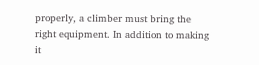properly, a climber must bring the right equipment. In addition to making it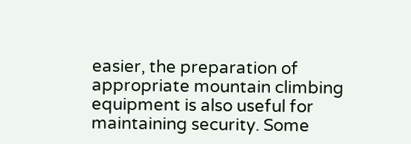easier, the preparation of appropriate mountain climbing equipment is also useful for maintaining security. Some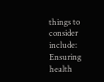things to consider include: Ensuring health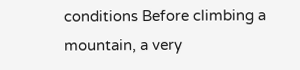conditions Before climbing a mountain, a very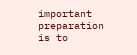important preparation is to